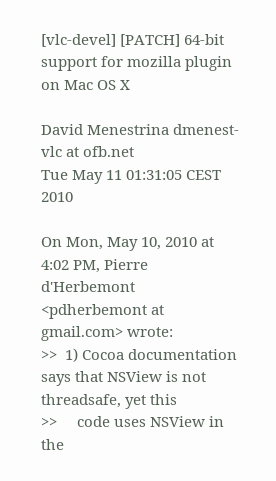[vlc-devel] [PATCH] 64-bit support for mozilla plugin on Mac OS X

David Menestrina dmenest-vlc at ofb.net
Tue May 11 01:31:05 CEST 2010

On Mon, May 10, 2010 at 4:02 PM, Pierre d'Herbemont
<pdherbemont at gmail.com> wrote:
>>  1) Cocoa documentation says that NSView is not threadsafe, yet this
>>     code uses NSView in the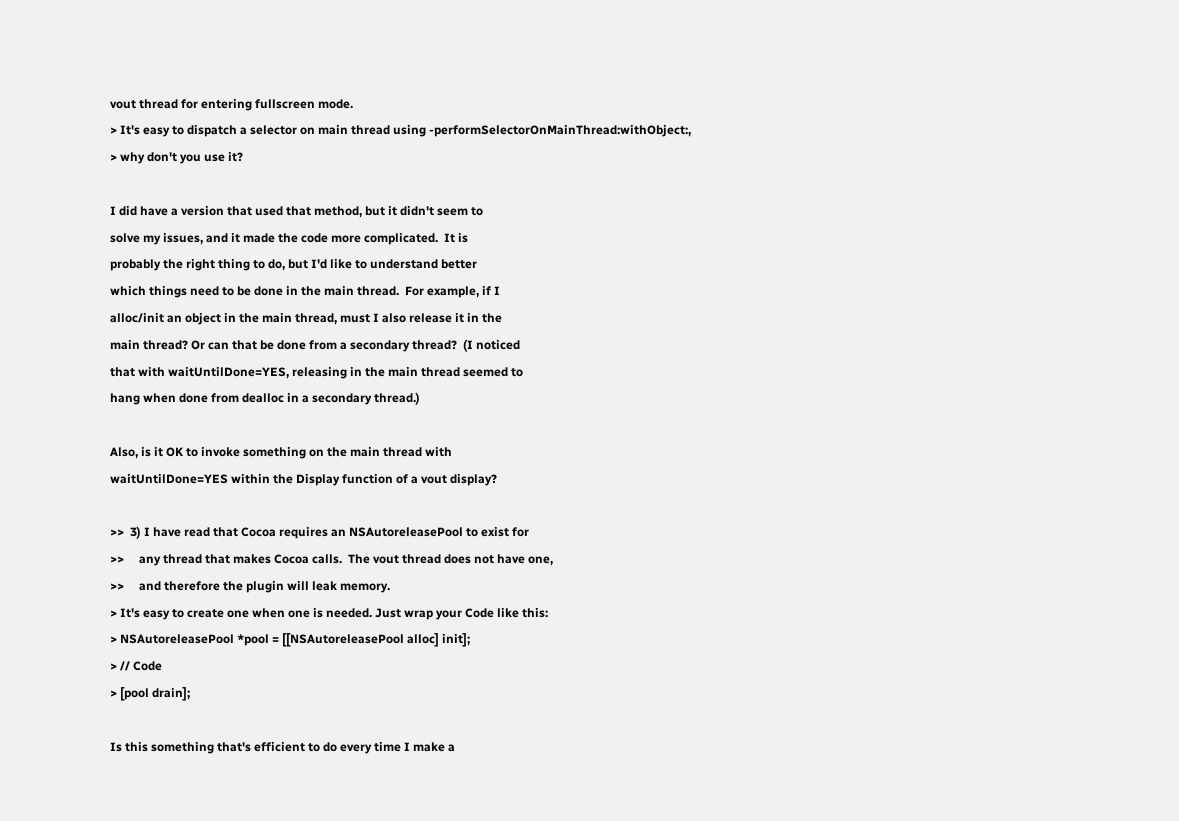vout thread for entering fullscreen mode.
> It's easy to dispatch a selector on main thread using -performSelectorOnMainThread:withObject:,
> why don't you use it?

I did have a version that used that method, but it didn't seem to
solve my issues, and it made the code more complicated.  It is
probably the right thing to do, but I'd like to understand better
which things need to be done in the main thread.  For example, if I
alloc/init an object in the main thread, must I also release it in the
main thread? Or can that be done from a secondary thread?  (I noticed
that with waitUntilDone=YES, releasing in the main thread seemed to
hang when done from dealloc in a secondary thread.)

Also, is it OK to invoke something on the main thread with
waitUntilDone=YES within the Display function of a vout display?

>>  3) I have read that Cocoa requires an NSAutoreleasePool to exist for
>>     any thread that makes Cocoa calls.  The vout thread does not have one,
>>     and therefore the plugin will leak memory.
> It's easy to create one when one is needed. Just wrap your Code like this:
> NSAutoreleasePool *pool = [[NSAutoreleasePool alloc] init];
> // Code
> [pool drain];

Is this something that's efficient to do every time I make a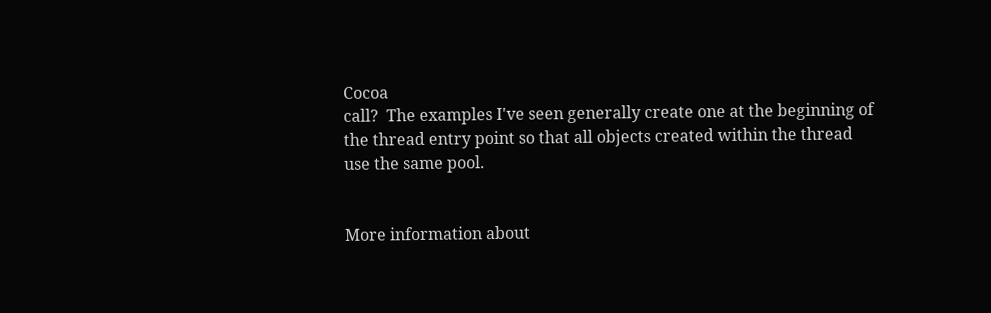Cocoa
call?  The examples I've seen generally create one at the beginning of
the thread entry point so that all objects created within the thread
use the same pool.


More information about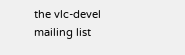the vlc-devel mailing list